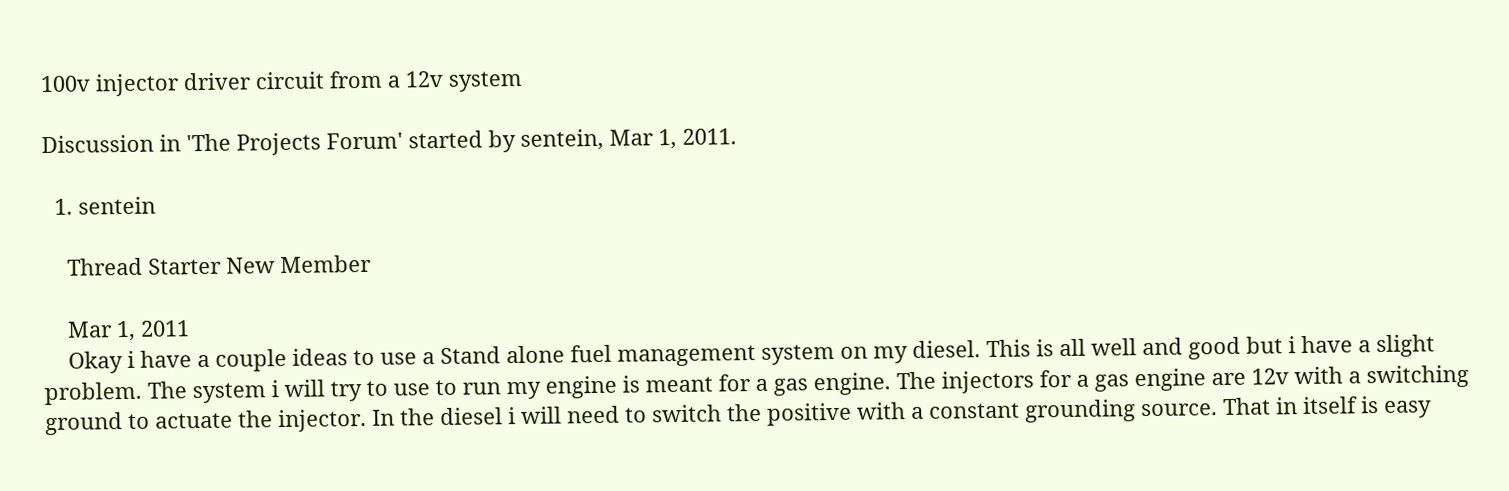100v injector driver circuit from a 12v system

Discussion in 'The Projects Forum' started by sentein, Mar 1, 2011.

  1. sentein

    Thread Starter New Member

    Mar 1, 2011
    Okay i have a couple ideas to use a Stand alone fuel management system on my diesel. This is all well and good but i have a slight problem. The system i will try to use to run my engine is meant for a gas engine. The injectors for a gas engine are 12v with a switching ground to actuate the injector. In the diesel i will need to switch the positive with a constant grounding source. That in itself is easy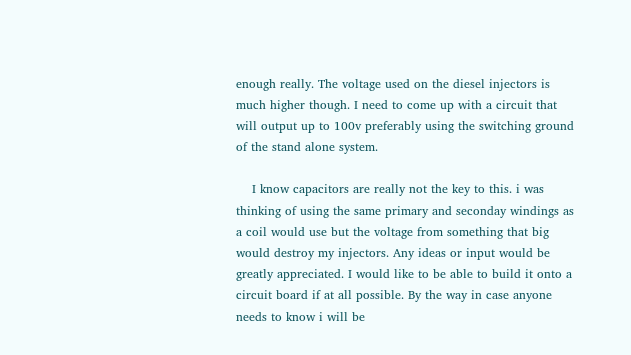enough really. The voltage used on the diesel injectors is much higher though. I need to come up with a circuit that will output up to 100v preferably using the switching ground of the stand alone system.

    I know capacitors are really not the key to this. i was thinking of using the same primary and seconday windings as a coil would use but the voltage from something that big would destroy my injectors. Any ideas or input would be greatly appreciated. I would like to be able to build it onto a circuit board if at all possible. By the way in case anyone needs to know i will be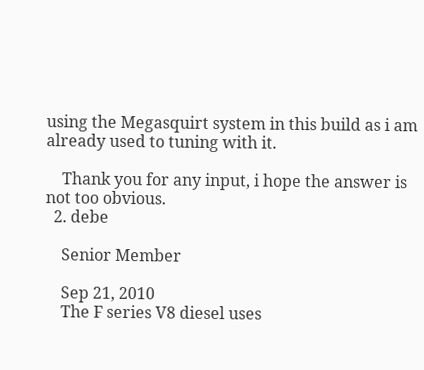using the Megasquirt system in this build as i am already used to tuning with it.

    Thank you for any input, i hope the answer is not too obvious.
  2. debe

    Senior Member

    Sep 21, 2010
    The F series V8 diesel uses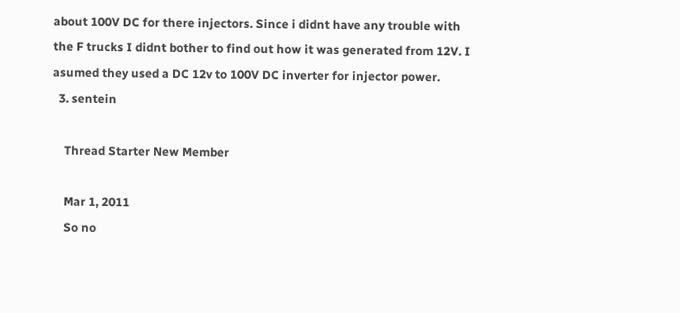about 100V DC for there injectors. Since i didnt have any trouble with the F trucks I didnt bother to find out how it was generated from 12V. I asumed they used a DC 12v to 100V DC inverter for injector power.
  3. sentein

    Thread Starter New Member

    Mar 1, 2011
    So no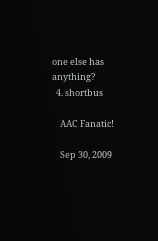one else has anything?
  4. shortbus

    AAC Fanatic!

    Sep 30, 2009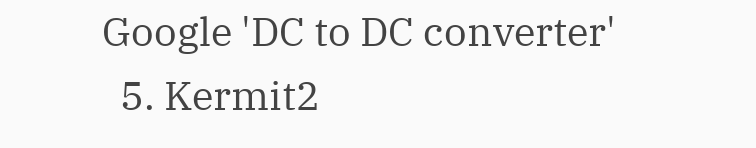Google 'DC to DC converter'
  5. Kermit2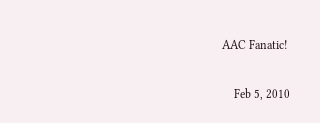AAC Fanatic!

    Feb 5, 2010